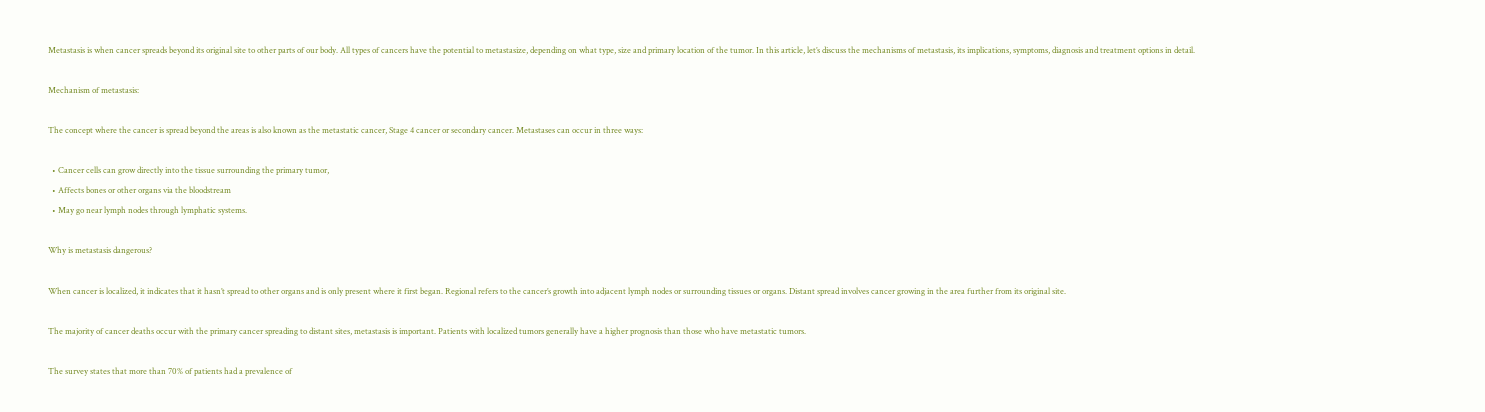Metastasis is when cancer spreads beyond its original site to other parts of our body. All types of cancers have the potential to metastasize, depending on what type, size and primary location of the tumor. In this article, let’s discuss the mechanisms of metastasis, its implications, symptoms, diagnosis and treatment options in detail.

Mechanism of metastasis:

The concept where the cancer is spread beyond the areas is also known as the metastatic cancer, Stage 4 cancer or secondary cancer. Metastases can occur in three ways:

  • Cancer cells can grow directly into the tissue surrounding the primary tumor,
  • Affects bones or other organs via the bloodstream
  • May go near lymph nodes through lymphatic systems.

Why is metastasis dangerous?

When cancer is localized, it indicates that it hasn’t spread to other organs and is only present where it first began. Regional refers to the cancer’s growth into adjacent lymph nodes or surrounding tissues or organs. Distant spread involves cancer growing in the area further from its original site.

The majority of cancer deaths occur with the primary cancer spreading to distant sites, metastasis is important. Patients with localized tumors generally have a higher prognosis than those who have metastatic tumors.

The survey states that more than 70% of patients had a prevalence of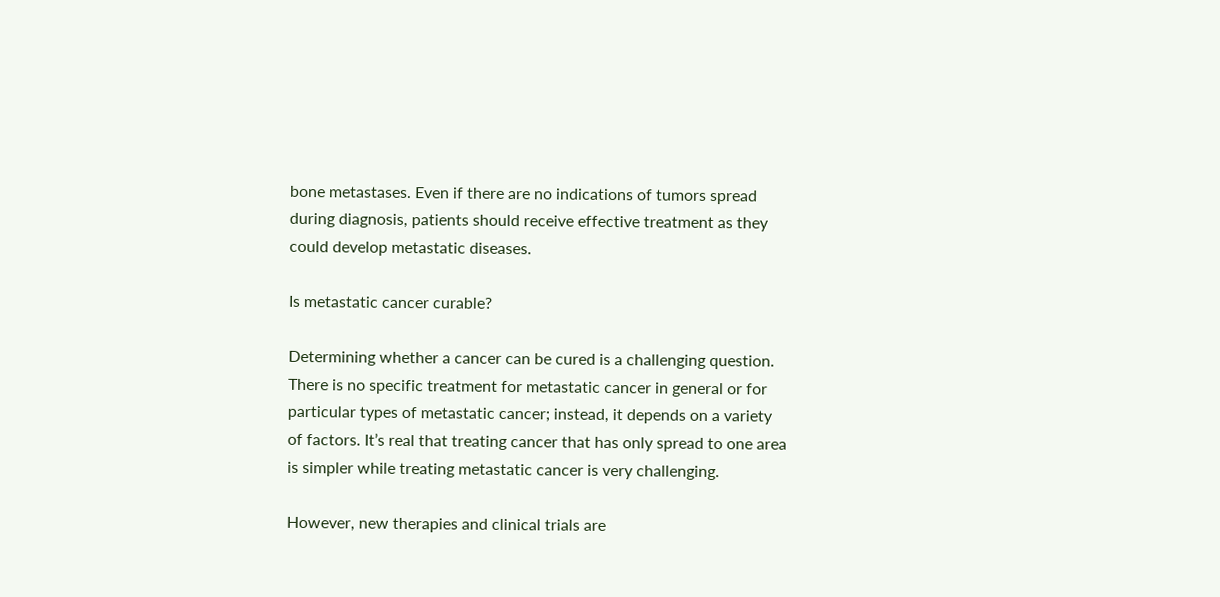bone metastases. Even if there are no indications of tumors spread during diagnosis, patients should receive effective treatment as they could develop metastatic diseases.

Is metastatic cancer curable?

Determining whether a cancer can be cured is a challenging question. There is no specific treatment for metastatic cancer in general or for particular types of metastatic cancer; instead, it depends on a variety of factors. It’s real that treating cancer that has only spread to one area is simpler while treating metastatic cancer is very challenging.

However, new therapies and clinical trials are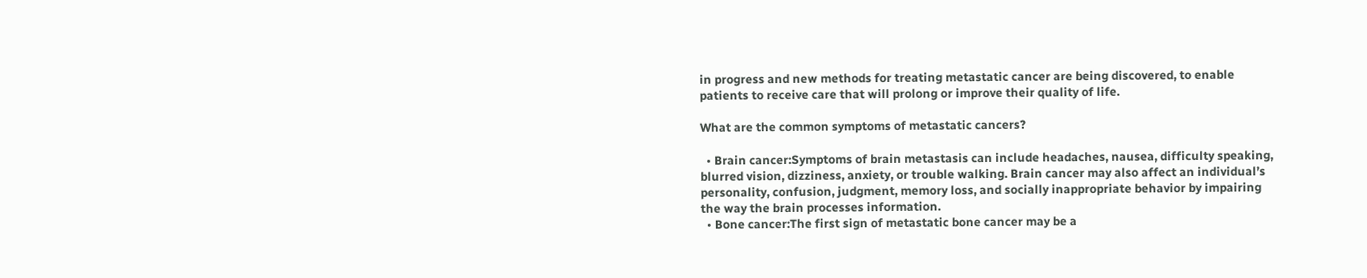in progress and new methods for treating metastatic cancer are being discovered, to enable patients to receive care that will prolong or improve their quality of life.

What are the common symptoms of metastatic cancers?

  • Brain cancer:Symptoms of brain metastasis can include headaches, nausea, difficulty speaking, blurred vision, dizziness, anxiety, or trouble walking. Brain cancer may also affect an individual’s personality, confusion, judgment, memory loss, and socially inappropriate behavior by impairing the way the brain processes information.
  • Bone cancer:The first sign of metastatic bone cancer may be a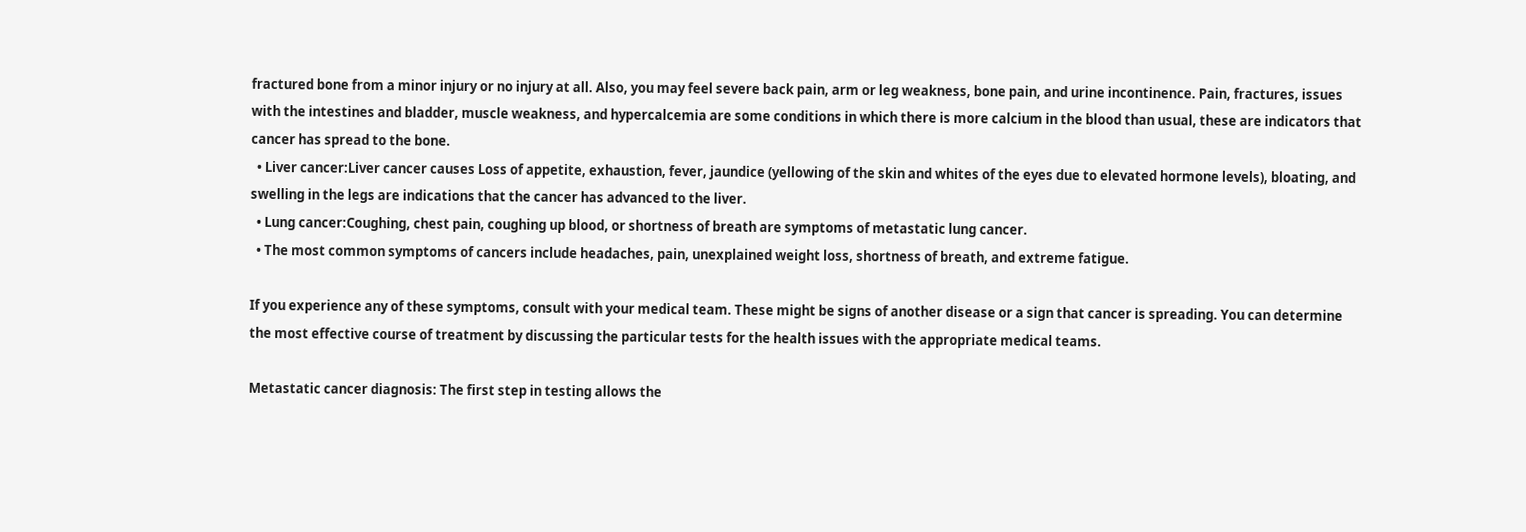fractured bone from a minor injury or no injury at all. Also, you may feel severe back pain, arm or leg weakness, bone pain, and urine incontinence. Pain, fractures, issues with the intestines and bladder, muscle weakness, and hypercalcemia are some conditions in which there is more calcium in the blood than usual, these are indicators that cancer has spread to the bone.
  • Liver cancer:Liver cancer causes Loss of appetite, exhaustion, fever, jaundice (yellowing of the skin and whites of the eyes due to elevated hormone levels), bloating, and swelling in the legs are indications that the cancer has advanced to the liver.
  • Lung cancer:Coughing, chest pain, coughing up blood, or shortness of breath are symptoms of metastatic lung cancer.
  • The most common symptoms of cancers include headaches, pain, unexplained weight loss, shortness of breath, and extreme fatigue.

If you experience any of these symptoms, consult with your medical team. These might be signs of another disease or a sign that cancer is spreading. You can determine the most effective course of treatment by discussing the particular tests for the health issues with the appropriate medical teams.

Metastatic cancer diagnosis: The first step in testing allows the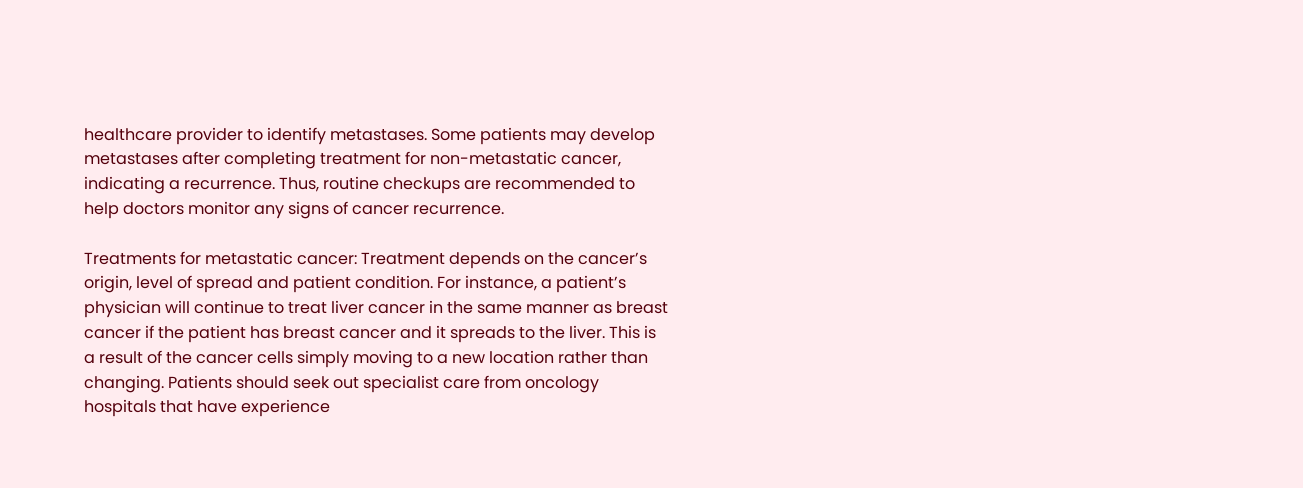healthcare provider to identify metastases. Some patients may develop metastases after completing treatment for non-metastatic cancer, indicating a recurrence. Thus, routine checkups are recommended to help doctors monitor any signs of cancer recurrence.

Treatments for metastatic cancer: Treatment depends on the cancer’s origin, level of spread and patient condition. For instance, a patient’s physician will continue to treat liver cancer in the same manner as breast cancer if the patient has breast cancer and it spreads to the liver. This is a result of the cancer cells simply moving to a new location rather than changing. Patients should seek out specialist care from oncology hospitals that have experience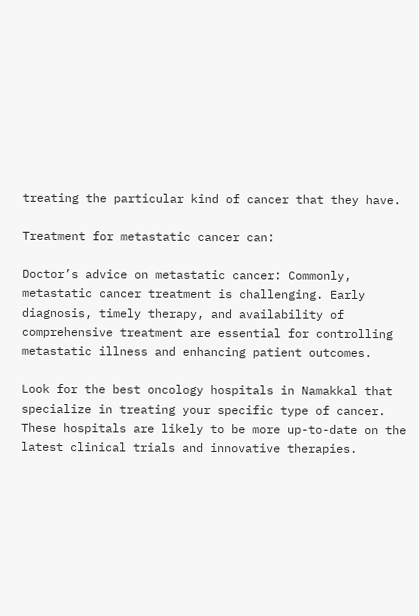treating the particular kind of cancer that they have.

Treatment for metastatic cancer can:

Doctor’s advice on metastatic cancer: Commonly, metastatic cancer treatment is challenging. Early diagnosis, timely therapy, and availability of comprehensive treatment are essential for controlling metastatic illness and enhancing patient outcomes.

Look for the best oncology hospitals in Namakkal that specialize in treating your specific type of cancer. These hospitals are likely to be more up-to-date on the latest clinical trials and innovative therapies.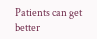Patients can get better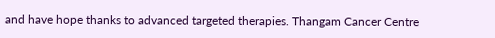and have hope thanks to advanced targeted therapies. Thangam Cancer Centre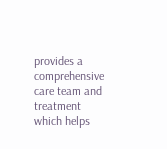provides a comprehensive care team and treatment which helps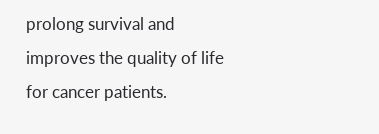prolong survival and improves the quality of life for cancer patients.